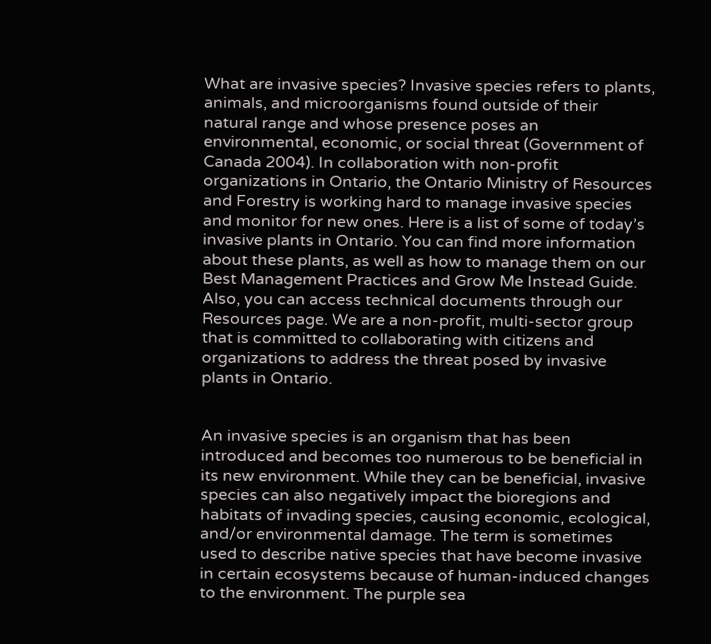What are invasive species? Invasive species refers to plants, animals, and microorganisms found outside of their natural range and whose presence poses an environmental, economic, or social threat (Government of Canada 2004). In collaboration with non-profit organizations in Ontario, the Ontario Ministry of Resources and Forestry is working hard to manage invasive species and monitor for new ones. Here is a list of some of today’s invasive plants in Ontario. You can find more information about these plants, as well as how to manage them on our Best Management Practices and Grow Me Instead Guide. Also, you can access technical documents through our Resources page. We are a non-profit, multi-sector group that is committed to collaborating with citizens and organizations to address the threat posed by invasive plants in Ontario.


An invasive species is an organism that has been introduced and becomes too numerous to be beneficial in its new environment. While they can be beneficial, invasive species can also negatively impact the bioregions and habitats of invading species, causing economic, ecological, and/or environmental damage. The term is sometimes used to describe native species that have become invasive in certain ecosystems because of human-induced changes to the environment. The purple sea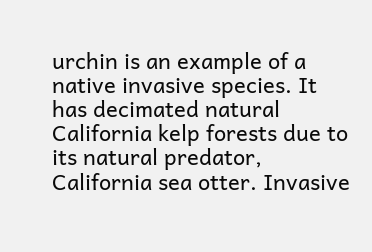urchin is an example of a native invasive species. It has decimated natural California kelp forests due to its natural predator, California sea otter. Invasive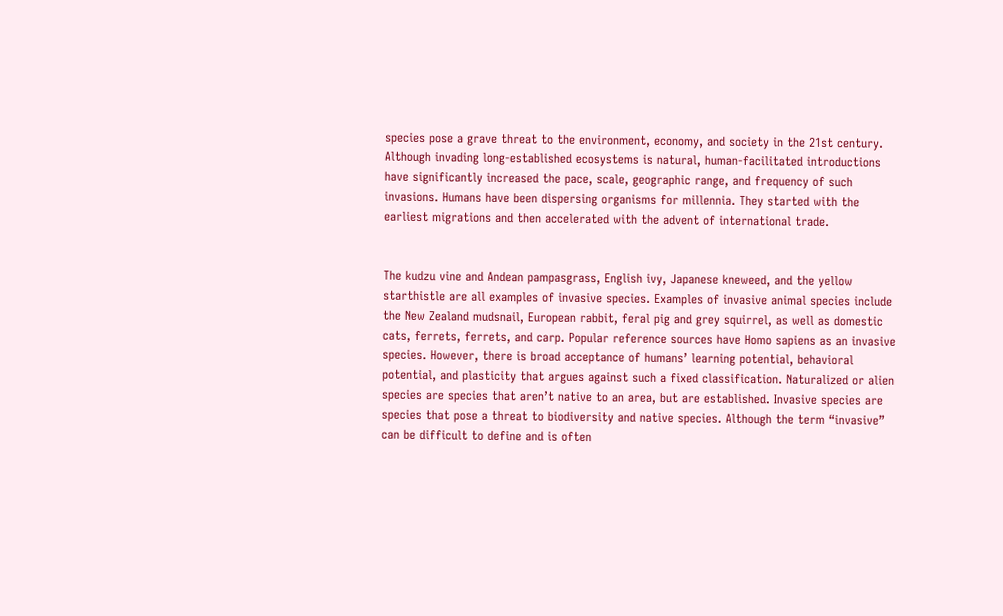species pose a grave threat to the environment, economy, and society in the 21st century. Although invading long-established ecosystems is natural, human-facilitated introductions have significantly increased the pace, scale, geographic range, and frequency of such invasions. Humans have been dispersing organisms for millennia. They started with the earliest migrations and then accelerated with the advent of international trade.


The kudzu vine and Andean pampasgrass, English ivy, Japanese kneweed, and the yellow starthistle are all examples of invasive species. Examples of invasive animal species include the New Zealand mudsnail, European rabbit, feral pig and grey squirrel, as well as domestic cats, ferrets, ferrets, and carp. Popular reference sources have Homo sapiens as an invasive species. However, there is broad acceptance of humans’ learning potential, behavioral potential, and plasticity that argues against such a fixed classification. Naturalized or alien species are species that aren’t native to an area, but are established. Invasive species are species that pose a threat to biodiversity and native species. Although the term “invasive” can be difficult to define and is often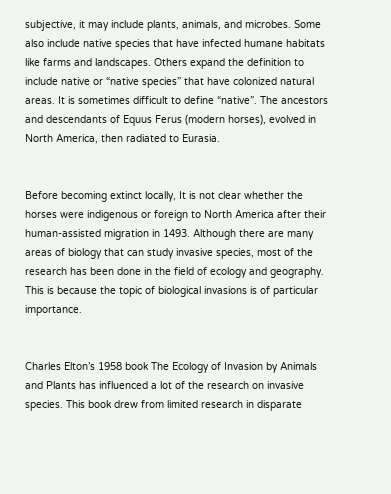subjective, it may include plants, animals, and microbes. Some also include native species that have infected humane habitats like farms and landscapes. Others expand the definition to include native or “native species” that have colonized natural areas. It is sometimes difficult to define “native”. The ancestors and descendants of Equus Ferus (modern horses), evolved in North America, then radiated to Eurasia.


Before becoming extinct locally, It is not clear whether the horses were indigenous or foreign to North America after their human-assisted migration in 1493. Although there are many areas of biology that can study invasive species, most of the research has been done in the field of ecology and geography. This is because the topic of biological invasions is of particular importance.


Charles Elton’s 1958 book The Ecology of Invasion by Animals and Plants has influenced a lot of the research on invasive species. This book drew from limited research in disparate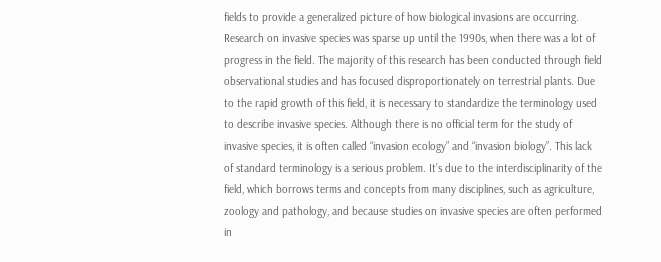fields to provide a generalized picture of how biological invasions are occurring. Research on invasive species was sparse up until the 1990s, when there was a lot of progress in the field. The majority of this research has been conducted through field observational studies and has focused disproportionately on terrestrial plants. Due to the rapid growth of this field, it is necessary to standardize the terminology used to describe invasive species. Although there is no official term for the study of invasive species, it is often called “invasion ecology” and “invasion biology”. This lack of standard terminology is a serious problem. It’s due to the interdisciplinarity of the field, which borrows terms and concepts from many disciplines, such as agriculture, zoology and pathology, and because studies on invasive species are often performed in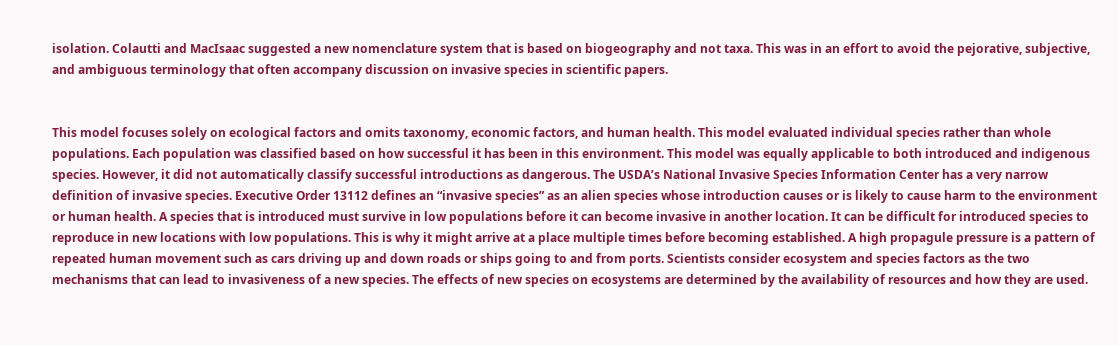isolation. Colautti and MacIsaac suggested a new nomenclature system that is based on biogeography and not taxa. This was in an effort to avoid the pejorative, subjective, and ambiguous terminology that often accompany discussion on invasive species in scientific papers.


This model focuses solely on ecological factors and omits taxonomy, economic factors, and human health. This model evaluated individual species rather than whole populations. Each population was classified based on how successful it has been in this environment. This model was equally applicable to both introduced and indigenous species. However, it did not automatically classify successful introductions as dangerous. The USDA’s National Invasive Species Information Center has a very narrow definition of invasive species. Executive Order 13112 defines an “invasive species” as an alien species whose introduction causes or is likely to cause harm to the environment or human health. A species that is introduced must survive in low populations before it can become invasive in another location. It can be difficult for introduced species to reproduce in new locations with low populations. This is why it might arrive at a place multiple times before becoming established. A high propagule pressure is a pattern of repeated human movement such as cars driving up and down roads or ships going to and from ports. Scientists consider ecosystem and species factors as the two mechanisms that can lead to invasiveness of a new species. The effects of new species on ecosystems are determined by the availability of resources and how they are used.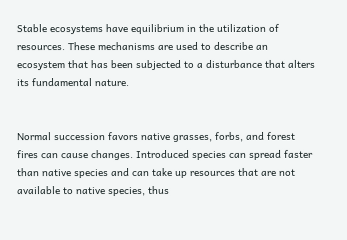Stable ecosystems have equilibrium in the utilization of resources. These mechanisms are used to describe an ecosystem that has been subjected to a disturbance that alters its fundamental nature.


Normal succession favors native grasses, forbs, and forest fires can cause changes. Introduced species can spread faster than native species and can take up resources that are not available to native species, thus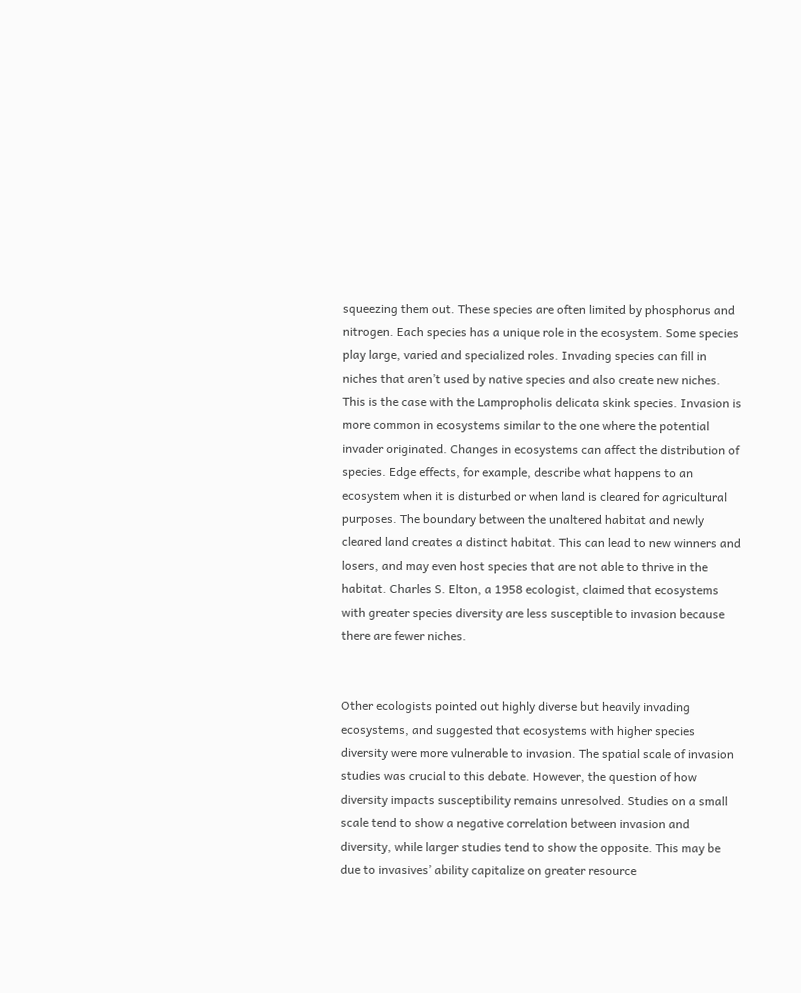squeezing them out. These species are often limited by phosphorus and nitrogen. Each species has a unique role in the ecosystem. Some species play large, varied and specialized roles. Invading species can fill in niches that aren’t used by native species and also create new niches. This is the case with the Lampropholis delicata skink species. Invasion is more common in ecosystems similar to the one where the potential invader originated. Changes in ecosystems can affect the distribution of species. Edge effects, for example, describe what happens to an ecosystem when it is disturbed or when land is cleared for agricultural purposes. The boundary between the unaltered habitat and newly cleared land creates a distinct habitat. This can lead to new winners and losers, and may even host species that are not able to thrive in the habitat. Charles S. Elton, a 1958 ecologist, claimed that ecosystems with greater species diversity are less susceptible to invasion because there are fewer niches.


Other ecologists pointed out highly diverse but heavily invading ecosystems, and suggested that ecosystems with higher species diversity were more vulnerable to invasion. The spatial scale of invasion studies was crucial to this debate. However, the question of how diversity impacts susceptibility remains unresolved. Studies on a small scale tend to show a negative correlation between invasion and diversity, while larger studies tend to show the opposite. This may be due to invasives’ ability capitalize on greater resource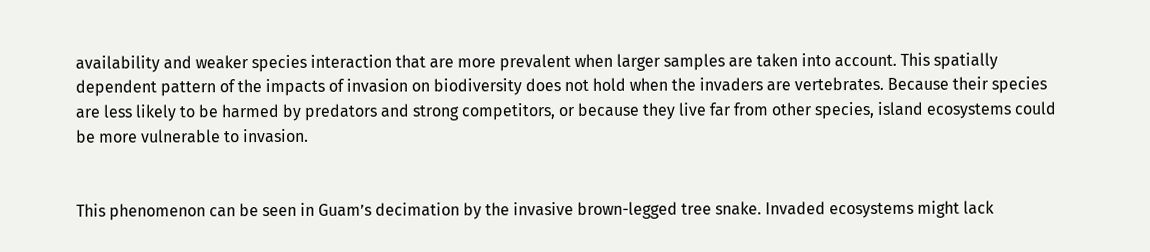availability and weaker species interaction that are more prevalent when larger samples are taken into account. This spatially dependent pattern of the impacts of invasion on biodiversity does not hold when the invaders are vertebrates. Because their species are less likely to be harmed by predators and strong competitors, or because they live far from other species, island ecosystems could be more vulnerable to invasion.


This phenomenon can be seen in Guam’s decimation by the invasive brown-legged tree snake. Invaded ecosystems might lack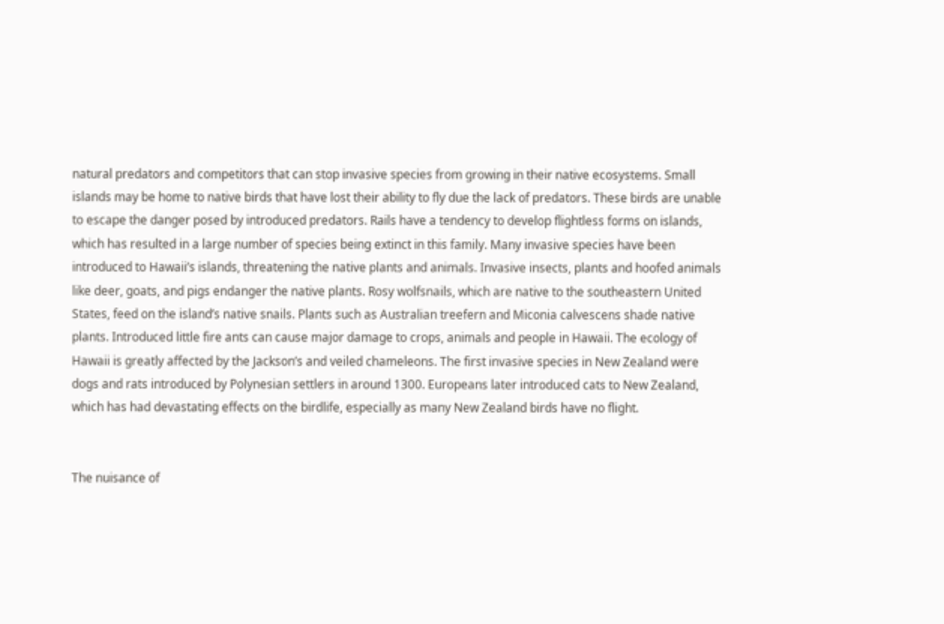natural predators and competitors that can stop invasive species from growing in their native ecosystems. Small islands may be home to native birds that have lost their ability to fly due the lack of predators. These birds are unable to escape the danger posed by introduced predators. Rails have a tendency to develop flightless forms on islands, which has resulted in a large number of species being extinct in this family. Many invasive species have been introduced to Hawaii’s islands, threatening the native plants and animals. Invasive insects, plants and hoofed animals like deer, goats, and pigs endanger the native plants. Rosy wolfsnails, which are native to the southeastern United States, feed on the island’s native snails. Plants such as Australian treefern and Miconia calvescens shade native plants. Introduced little fire ants can cause major damage to crops, animals and people in Hawaii. The ecology of Hawaii is greatly affected by the Jackson’s and veiled chameleons. The first invasive species in New Zealand were dogs and rats introduced by Polynesian settlers in around 1300. Europeans later introduced cats to New Zealand, which has had devastating effects on the birdlife, especially as many New Zealand birds have no flight.


The nuisance of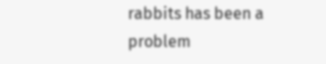rabbits has been a problem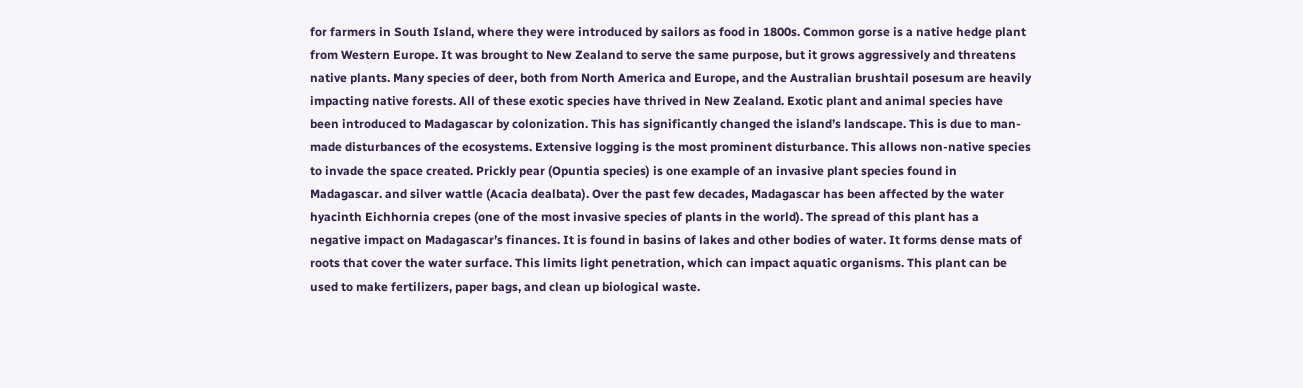for farmers in South Island, where they were introduced by sailors as food in 1800s. Common gorse is a native hedge plant from Western Europe. It was brought to New Zealand to serve the same purpose, but it grows aggressively and threatens native plants. Many species of deer, both from North America and Europe, and the Australian brushtail posesum are heavily impacting native forests. All of these exotic species have thrived in New Zealand. Exotic plant and animal species have been introduced to Madagascar by colonization. This has significantly changed the island’s landscape. This is due to man-made disturbances of the ecosystems. Extensive logging is the most prominent disturbance. This allows non-native species to invade the space created. Prickly pear (Opuntia species) is one example of an invasive plant species found in Madagascar. and silver wattle (Acacia dealbata). Over the past few decades, Madagascar has been affected by the water hyacinth Eichhornia crepes (one of the most invasive species of plants in the world). The spread of this plant has a negative impact on Madagascar’s finances. It is found in basins of lakes and other bodies of water. It forms dense mats of roots that cover the water surface. This limits light penetration, which can impact aquatic organisms. This plant can be used to make fertilizers, paper bags, and clean up biological waste.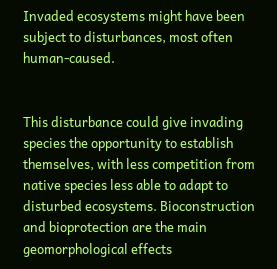Invaded ecosystems might have been subject to disturbances, most often human-caused.


This disturbance could give invading species the opportunity to establish themselves, with less competition from native species less able to adapt to disturbed ecosystems. Bioconstruction and bioprotection are the main geomorphological effects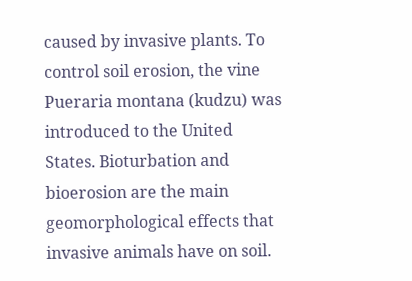caused by invasive plants. To control soil erosion, the vine Pueraria montana (kudzu) was introduced to the United States. Bioturbation and bioerosion are the main geomorphological effects that invasive animals have on soil.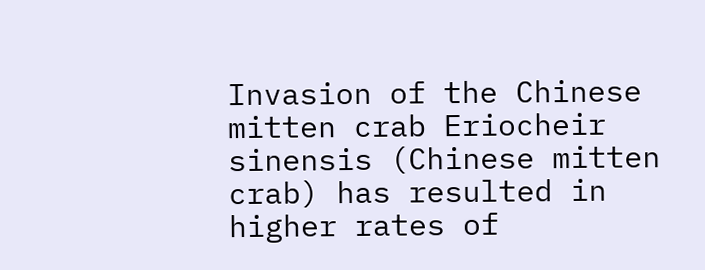Invasion of the Chinese mitten crab Eriocheir sinensis (Chinese mitten crab) has resulted in higher rates of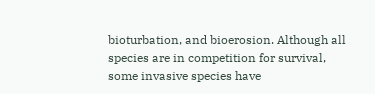bioturbation, and bioerosion. Although all species are in competition for survival, some invasive species have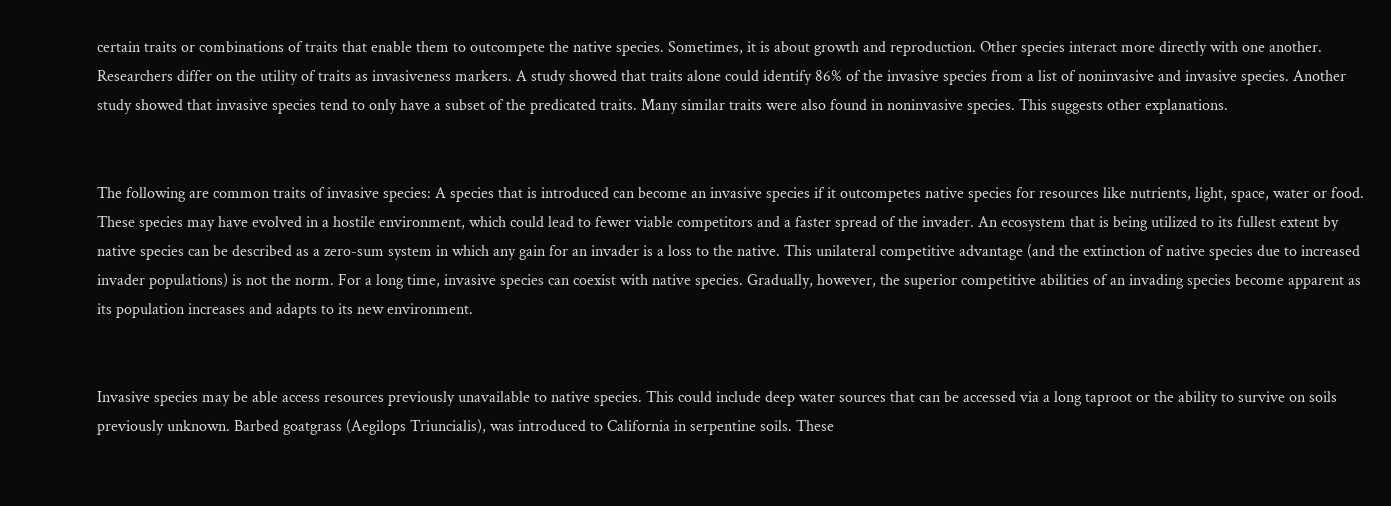certain traits or combinations of traits that enable them to outcompete the native species. Sometimes, it is about growth and reproduction. Other species interact more directly with one another. Researchers differ on the utility of traits as invasiveness markers. A study showed that traits alone could identify 86% of the invasive species from a list of noninvasive and invasive species. Another study showed that invasive species tend to only have a subset of the predicated traits. Many similar traits were also found in noninvasive species. This suggests other explanations.


The following are common traits of invasive species: A species that is introduced can become an invasive species if it outcompetes native species for resources like nutrients, light, space, water or food. These species may have evolved in a hostile environment, which could lead to fewer viable competitors and a faster spread of the invader. An ecosystem that is being utilized to its fullest extent by native species can be described as a zero-sum system in which any gain for an invader is a loss to the native. This unilateral competitive advantage (and the extinction of native species due to increased invader populations) is not the norm. For a long time, invasive species can coexist with native species. Gradually, however, the superior competitive abilities of an invading species become apparent as its population increases and adapts to its new environment.


Invasive species may be able access resources previously unavailable to native species. This could include deep water sources that can be accessed via a long taproot or the ability to survive on soils previously unknown. Barbed goatgrass (Aegilops Triuncialis), was introduced to California in serpentine soils. These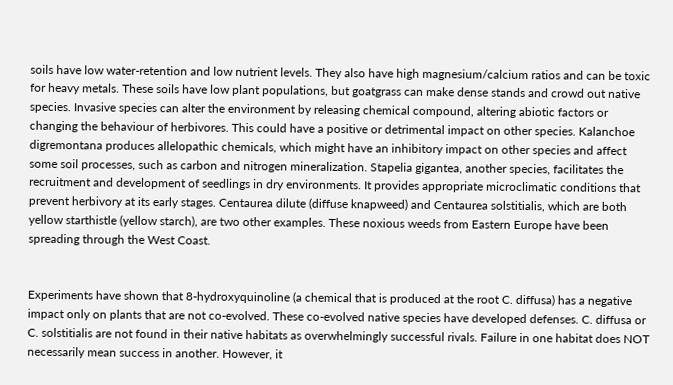soils have low water-retention and low nutrient levels. They also have high magnesium/calcium ratios and can be toxic for heavy metals. These soils have low plant populations, but goatgrass can make dense stands and crowd out native species. Invasive species can alter the environment by releasing chemical compound, altering abiotic factors or changing the behaviour of herbivores. This could have a positive or detrimental impact on other species. Kalanchoe digremontana produces allelopathic chemicals, which might have an inhibitory impact on other species and affect some soil processes, such as carbon and nitrogen mineralization. Stapelia gigantea, another species, facilitates the recruitment and development of seedlings in dry environments. It provides appropriate microclimatic conditions that prevent herbivory at its early stages. Centaurea dilute (diffuse knapweed) and Centaurea solstitialis, which are both yellow starthistle (yellow starch), are two other examples. These noxious weeds from Eastern Europe have been spreading through the West Coast.


Experiments have shown that 8-hydroxyquinoline (a chemical that is produced at the root C. diffusa) has a negative impact only on plants that are not co-evolved. These co-evolved native species have developed defenses. C. diffusa or C. solstitialis are not found in their native habitats as overwhelmingly successful rivals. Failure in one habitat does NOT necessarily mean success in another. However, it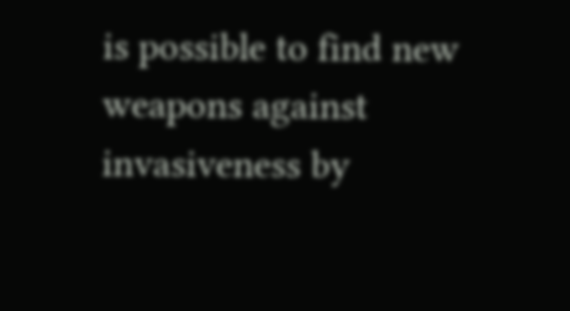is possible to find new weapons against invasiveness by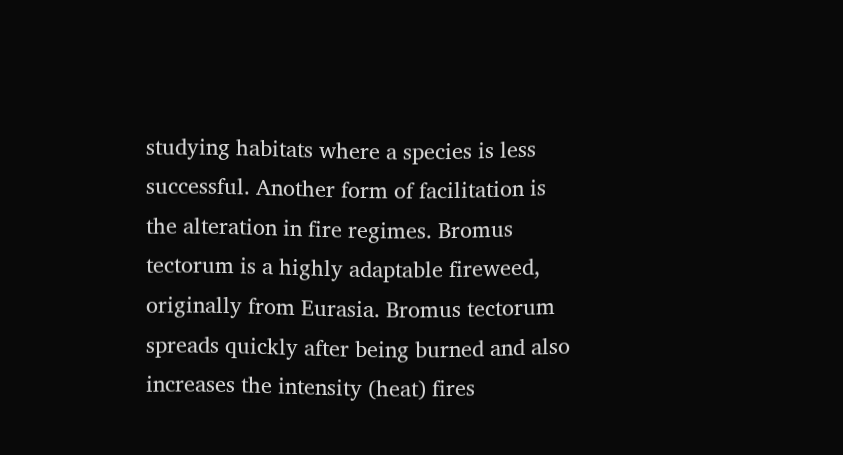studying habitats where a species is less successful. Another form of facilitation is the alteration in fire regimes. Bromus tectorum is a highly adaptable fireweed, originally from Eurasia. Bromus tectorum spreads quickly after being burned and also increases the intensity (heat) fires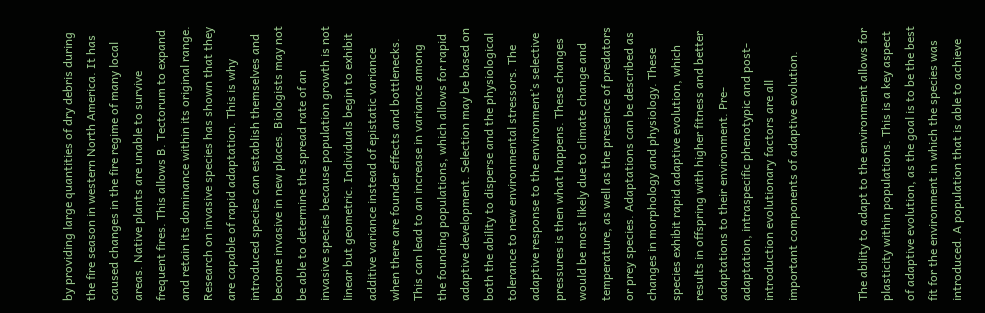by providing large quantities of dry debris during the fire season in western North America. It has caused changes in the fire regime of many local areas. Native plants are unable to survive frequent fires. This allows B. Tectorum to expand and retain its dominance within its original range. Research on invasive species has shown that they are capable of rapid adaptation. This is why introduced species can establish themselves and become invasive in new places. Biologists may not be able to determine the spread rate of an invasive species because population growth is not linear but geometric. Individuals begin to exhibit additive variance instead of epistatic variance when there are founder effects and bottlenecks. This can lead to an increase in variance among the founding populations, which allows for rapid adaptive development. Selection may be based on both the ability to disperse and the physiological tolerance to new environmental stressors. The adaptive response to the environment’s selective pressures is then what happens. These changes would be most likely due to climate change and temperature, as well as the presence of predators or prey species. Adaptations can be described as changes in morphology and physiology. These species exhibit rapid adaptive evolution, which results in offspring with higher fitness and better adaptations to their environment. Pre-adaptation, intraspecific phenotypic and post-introduction evolutionary factors are all important components of adaptive evolution.


The ability to adapt to the environment allows for plasticity within populations. This is a key aspect of adaptive evolution, as the goal is to be the best fit for the environment in which the species was introduced. A population that is able to achieve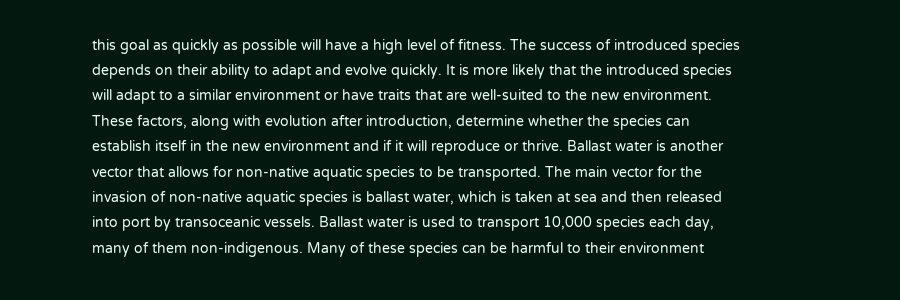this goal as quickly as possible will have a high level of fitness. The success of introduced species depends on their ability to adapt and evolve quickly. It is more likely that the introduced species will adapt to a similar environment or have traits that are well-suited to the new environment. These factors, along with evolution after introduction, determine whether the species can establish itself in the new environment and if it will reproduce or thrive. Ballast water is another vector that allows for non-native aquatic species to be transported. The main vector for the invasion of non-native aquatic species is ballast water, which is taken at sea and then released into port by transoceanic vessels. Ballast water is used to transport 10,000 species each day, many of them non-indigenous. Many of these species can be harmful to their environment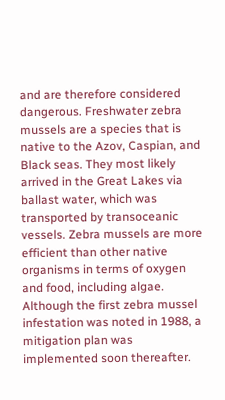and are therefore considered dangerous. Freshwater zebra mussels are a species that is native to the Azov, Caspian, and Black seas. They most likely arrived in the Great Lakes via ballast water, which was transported by transoceanic vessels. Zebra mussels are more efficient than other native organisms in terms of oxygen and food, including algae. Although the first zebra mussel infestation was noted in 1988, a mitigation plan was implemented soon thereafter.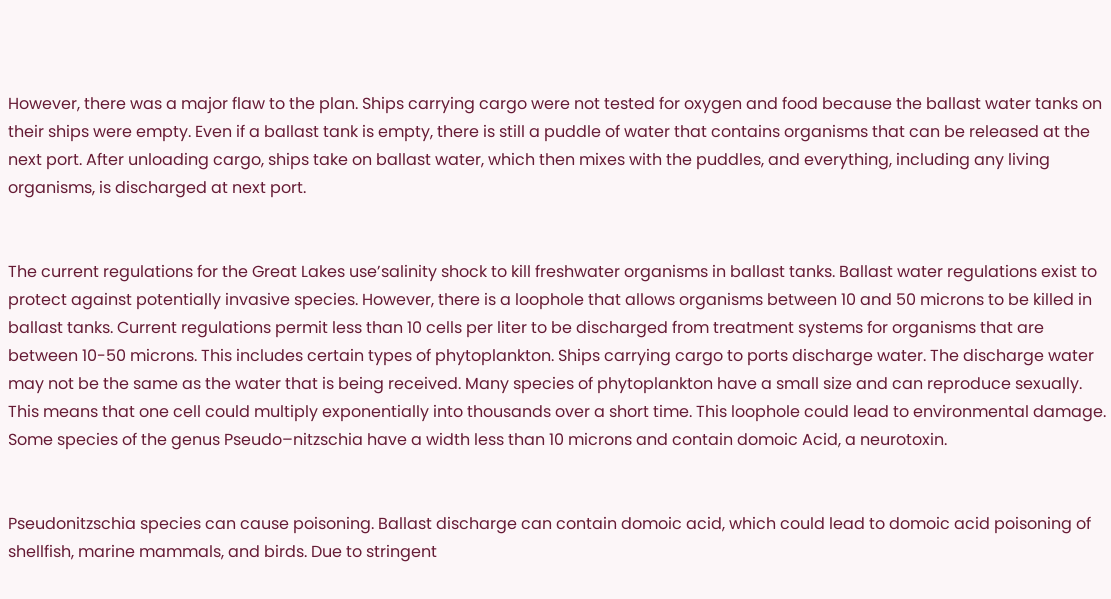However, there was a major flaw to the plan. Ships carrying cargo were not tested for oxygen and food because the ballast water tanks on their ships were empty. Even if a ballast tank is empty, there is still a puddle of water that contains organisms that can be released at the next port. After unloading cargo, ships take on ballast water, which then mixes with the puddles, and everything, including any living organisms, is discharged at next port.


The current regulations for the Great Lakes use’salinity shock to kill freshwater organisms in ballast tanks. Ballast water regulations exist to protect against potentially invasive species. However, there is a loophole that allows organisms between 10 and 50 microns to be killed in ballast tanks. Current regulations permit less than 10 cells per liter to be discharged from treatment systems for organisms that are between 10-50 microns. This includes certain types of phytoplankton. Ships carrying cargo to ports discharge water. The discharge water may not be the same as the water that is being received. Many species of phytoplankton have a small size and can reproduce sexually. This means that one cell could multiply exponentially into thousands over a short time. This loophole could lead to environmental damage. Some species of the genus Pseudo–nitzschia have a width less than 10 microns and contain domoic Acid, a neurotoxin.


Pseudonitzschia species can cause poisoning. Ballast discharge can contain domoic acid, which could lead to domoic acid poisoning of shellfish, marine mammals, and birds. Due to stringent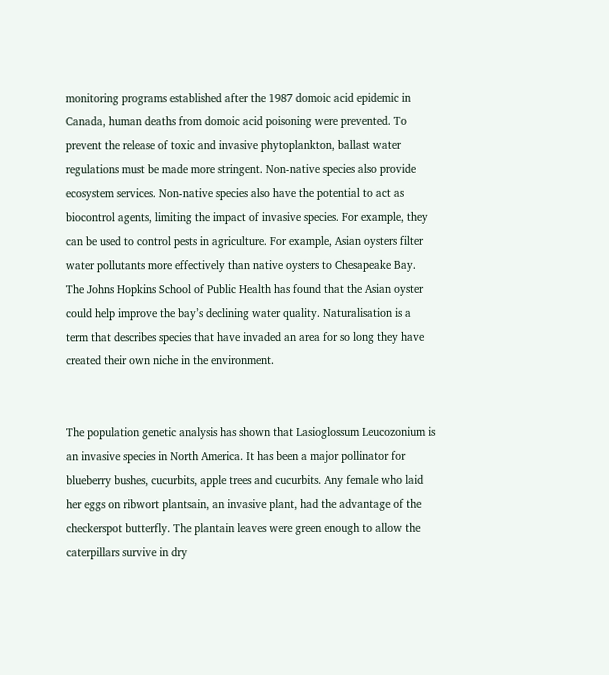monitoring programs established after the 1987 domoic acid epidemic in Canada, human deaths from domoic acid poisoning were prevented. To prevent the release of toxic and invasive phytoplankton, ballast water regulations must be made more stringent. Non-native species also provide ecosystem services. Non-native species also have the potential to act as biocontrol agents, limiting the impact of invasive species. For example, they can be used to control pests in agriculture. For example, Asian oysters filter water pollutants more effectively than native oysters to Chesapeake Bay. The Johns Hopkins School of Public Health has found that the Asian oyster could help improve the bay’s declining water quality. Naturalisation is a term that describes species that have invaded an area for so long they have created their own niche in the environment.


The population genetic analysis has shown that Lasioglossum Leucozonium is an invasive species in North America. It has been a major pollinator for blueberry bushes, cucurbits, apple trees and cucurbits. Any female who laid her eggs on ribwort plantsain, an invasive plant, had the advantage of the checkerspot butterfly. The plantain leaves were green enough to allow the caterpillars survive in dry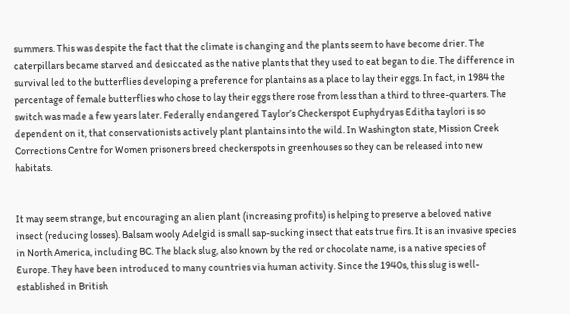summers. This was despite the fact that the climate is changing and the plants seem to have become drier. The caterpillars became starved and desiccated as the native plants that they used to eat began to die. The difference in survival led to the butterflies developing a preference for plantains as a place to lay their eggs. In fact, in 1984 the percentage of female butterflies who chose to lay their eggs there rose from less than a third to three-quarters. The switch was made a few years later. Federally endangered Taylor’s Checkerspot Euphydryas Editha taylori is so dependent on it, that conservationists actively plant plantains into the wild. In Washington state, Mission Creek Corrections Centre for Women prisoners breed checkerspots in greenhouses so they can be released into new habitats.


It may seem strange, but encouraging an alien plant (increasing profits) is helping to preserve a beloved native insect (reducing losses). Balsam wooly Adelgid is small sap-sucking insect that eats true firs. It is an invasive species in North America, including BC. The black slug, also known by the red or chocolate name, is a native species of Europe. They have been introduced to many countries via human activity. Since the 1940s, this slug is well-established in British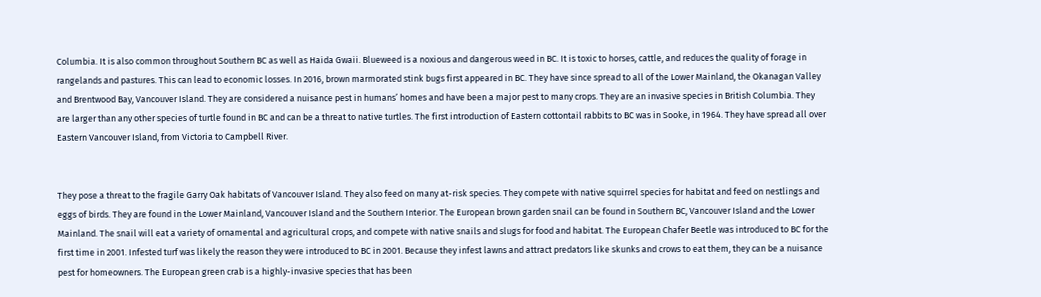Columbia. It is also common throughout Southern BC as well as Haida Gwaii. Blueweed is a noxious and dangerous weed in BC. It is toxic to horses, cattle, and reduces the quality of forage in rangelands and pastures. This can lead to economic losses. In 2016, brown marmorated stink bugs first appeared in BC. They have since spread to all of the Lower Mainland, the Okanagan Valley and Brentwood Bay, Vancouver Island. They are considered a nuisance pest in humans’ homes and have been a major pest to many crops. They are an invasive species in British Columbia. They are larger than any other species of turtle found in BC and can be a threat to native turtles. The first introduction of Eastern cottontail rabbits to BC was in Sooke, in 1964. They have spread all over Eastern Vancouver Island, from Victoria to Campbell River.


They pose a threat to the fragile Garry Oak habitats of Vancouver Island. They also feed on many at-risk species. They compete with native squirrel species for habitat and feed on nestlings and eggs of birds. They are found in the Lower Mainland, Vancouver Island and the Southern Interior. The European brown garden snail can be found in Southern BC, Vancouver Island and the Lower Mainland. The snail will eat a variety of ornamental and agricultural crops, and compete with native snails and slugs for food and habitat. The European Chafer Beetle was introduced to BC for the first time in 2001. Infested turf was likely the reason they were introduced to BC in 2001. Because they infest lawns and attract predators like skunks and crows to eat them, they can be a nuisance pest for homeowners. The European green crab is a highly-invasive species that has been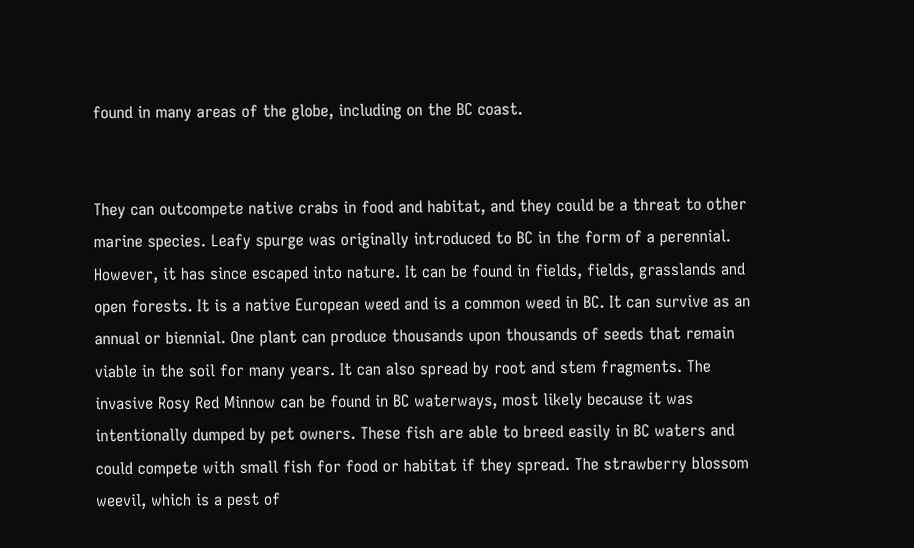found in many areas of the globe, including on the BC coast.


They can outcompete native crabs in food and habitat, and they could be a threat to other marine species. Leafy spurge was originally introduced to BC in the form of a perennial. However, it has since escaped into nature. It can be found in fields, fields, grasslands and open forests. It is a native European weed and is a common weed in BC. It can survive as an annual or biennial. One plant can produce thousands upon thousands of seeds that remain viable in the soil for many years. It can also spread by root and stem fragments. The invasive Rosy Red Minnow can be found in BC waterways, most likely because it was intentionally dumped by pet owners. These fish are able to breed easily in BC waters and could compete with small fish for food or habitat if they spread. The strawberry blossom weevil, which is a pest of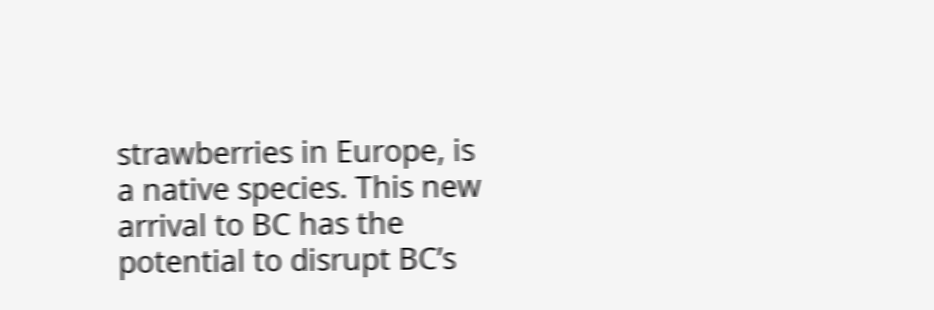strawberries in Europe, is a native species. This new arrival to BC has the potential to disrupt BC’s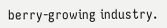berry-growing industry.